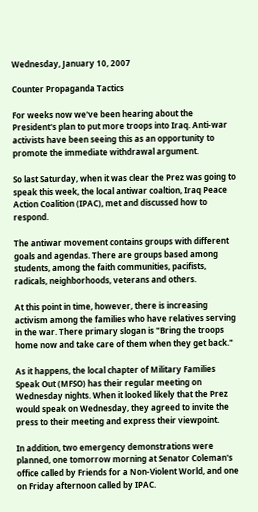Wednesday, January 10, 2007

Counter Propaganda Tactics

For weeks now we've been hearing about the President's plan to put more troops into Iraq. Anti-war activists have been seeing this as an opportunity to promote the immediate withdrawal argument.

So last Saturday, when it was clear the Prez was going to speak this week, the local antiwar coaltion, Iraq Peace Action Coalition (IPAC), met and discussed how to respond.

The antiwar movement contains groups with different goals and agendas. There are groups based among students, among the faith communities, pacifists, radicals, neighborhoods, veterans and others.

At this point in time, however, there is increasing activism among the families who have relatives serving in the war. There primary slogan is "Bring the troops home now and take care of them when they get back."

As it happens, the local chapter of Military Families Speak Out (MFSO) has their regular meeting on Wednesday nights. When it looked likely that the Prez would speak on Wednesday, they agreed to invite the press to their meeting and express their viewpoint.

In addition, two emergency demonstrations were planned, one tomorrow morning at Senator Coleman's office called by Friends for a Non-Violent World, and one on Friday afternoon called by IPAC.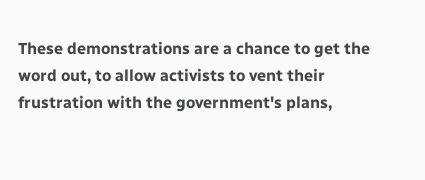These demonstrations are a chance to get the word out, to allow activists to vent their frustration with the government's plans,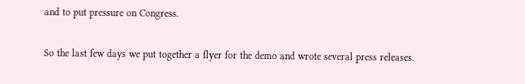and to put pressure on Congress.

So the last few days we put together a flyer for the demo and wrote several press releases.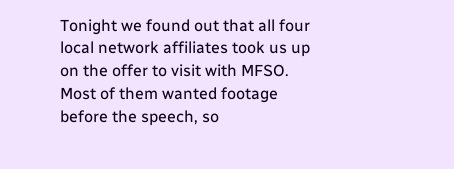Tonight we found out that all four local network affiliates took us up on the offer to visit with MFSO. Most of them wanted footage before the speech, so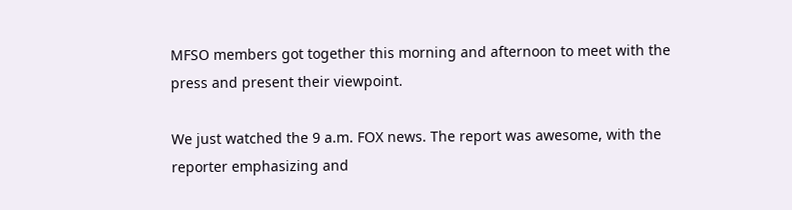MFSO members got together this morning and afternoon to meet with the press and present their viewpoint.

We just watched the 9 a.m. FOX news. The report was awesome, with the reporter emphasizing and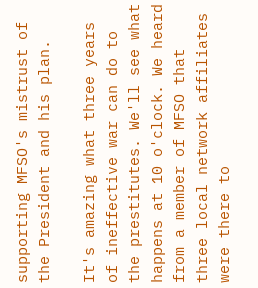supporting MFSO's mistrust of the President and his plan.

It's amazing what three years of ineffective war can do to the prestitutes. We'll see what happens at 10 o'clock. We heard from a member of MFSO that three local network affiliates were there to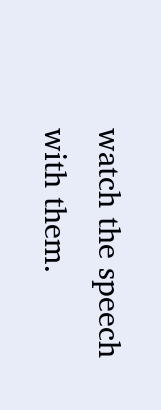watch the speech with them.